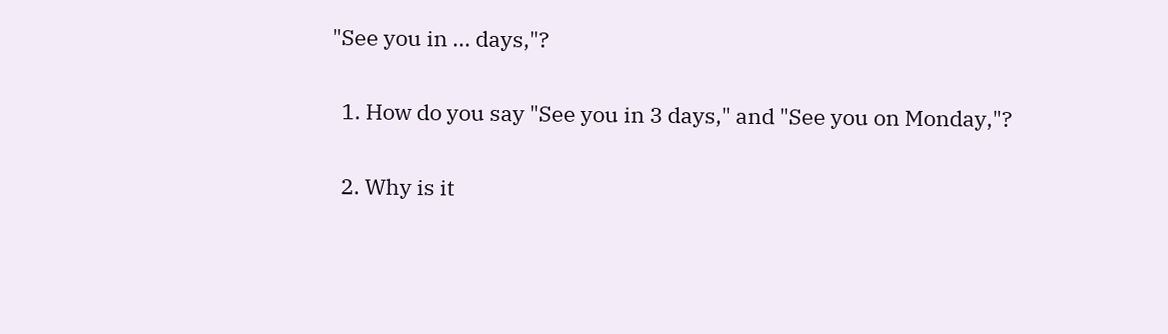"See you in ... days,"?

  1. How do you say "See you in 3 days," and "See you on Monday,"?

  2. Why is it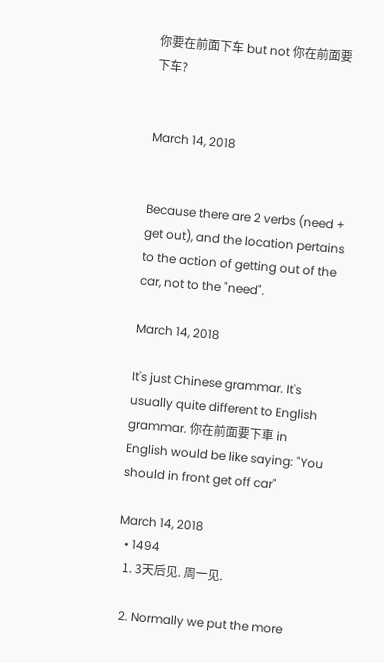你要在前面下车 but not 你在前面要下车?


March 14, 2018


Because there are 2 verbs (need + get out), and the location pertains to the action of getting out of the car, not to the "need".

March 14, 2018

It's just Chinese grammar. It's usually quite different to English grammar. 你在前面要下車 in English would be like saying: "You should in front get off car"

March 14, 2018
  • 1494
  1. 3天后见. 周一见.

  2. Normally we put the more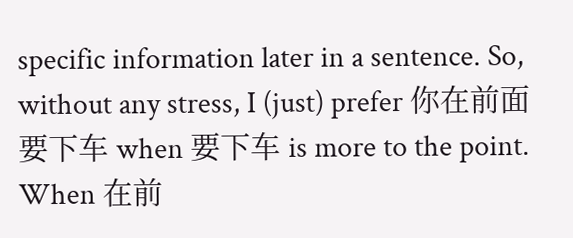specific information later in a sentence. So, without any stress, I (just) prefer 你在前面要下车 when 要下车 is more to the point. When 在前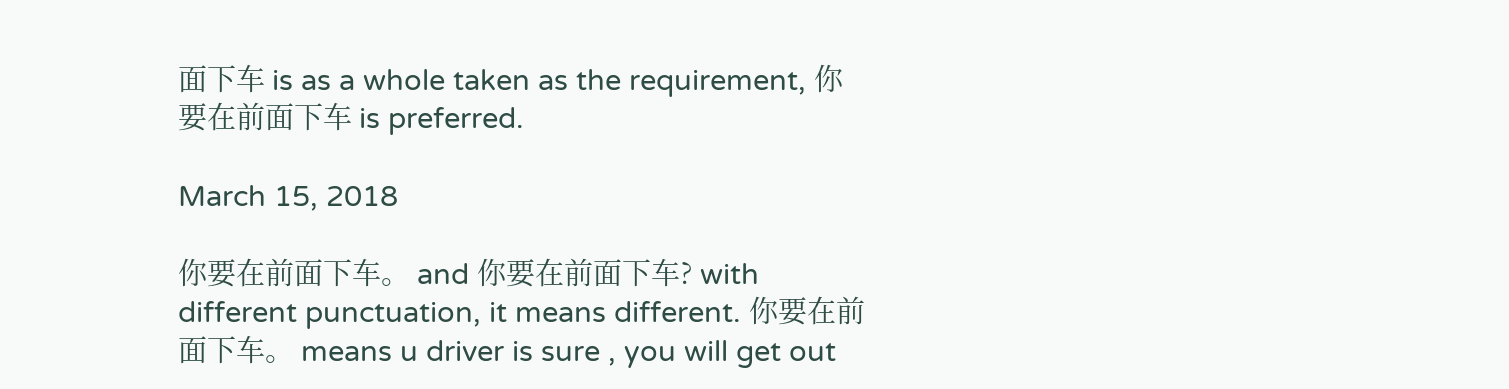面下车 is as a whole taken as the requirement, 你要在前面下车 is preferred.

March 15, 2018

你要在前面下车。 and 你要在前面下车? with different punctuation, it means different. 你要在前面下车。 means u driver is sure , you will get out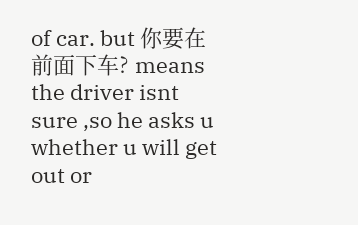of car. but 你要在前面下车? means the driver isnt sure ,so he asks u whether u will get out or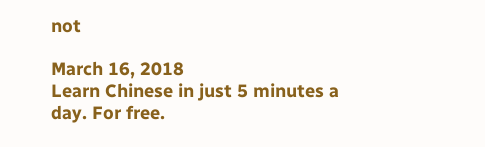not

March 16, 2018
Learn Chinese in just 5 minutes a day. For free.